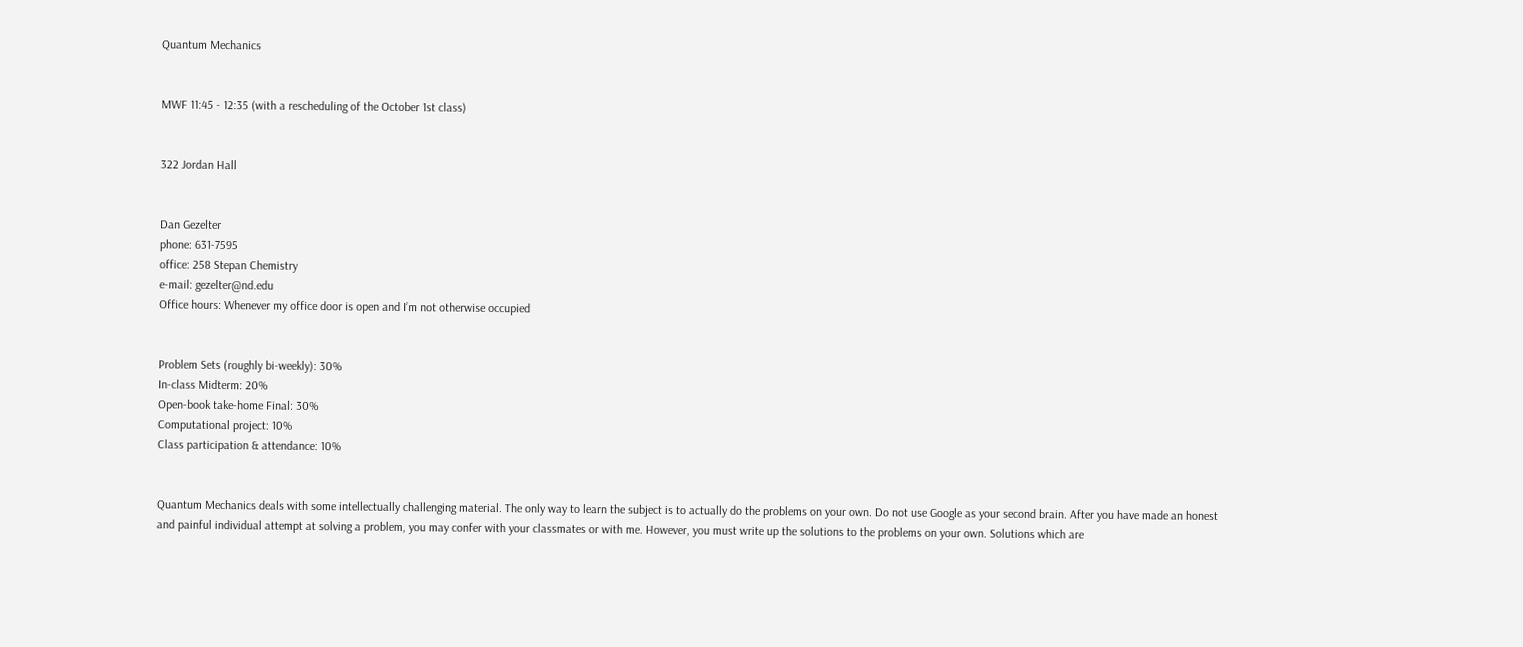Quantum Mechanics


MWF 11:45 - 12:35 (with a rescheduling of the October 1st class)


322 Jordan Hall


Dan Gezelter
phone: 631-7595
office: 258 Stepan Chemistry
e-mail: gezelter@nd.edu
Office hours: Whenever my office door is open and I’m not otherwise occupied


Problem Sets (roughly bi-weekly): 30%
In-class Midterm: 20%
Open-book take-home Final: 30%
Computational project: 10%
Class participation & attendance: 10%


Quantum Mechanics deals with some intellectually challenging material. The only way to learn the subject is to actually do the problems on your own. Do not use Google as your second brain. After you have made an honest and painful individual attempt at solving a problem, you may confer with your classmates or with me. However, you must write up the solutions to the problems on your own. Solutions which are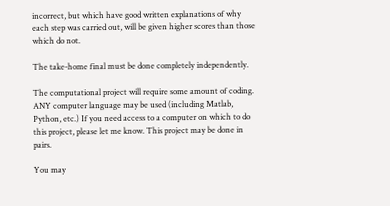incorrect, but which have good written explanations of why each step was carried out, will be given higher scores than those which do not.

The take-home final must be done completely independently.

The computational project will require some amount of coding. ANY computer language may be used (including Matlab, Python, etc.) If you need access to a computer on which to do this project, please let me know. This project may be done in pairs.

You may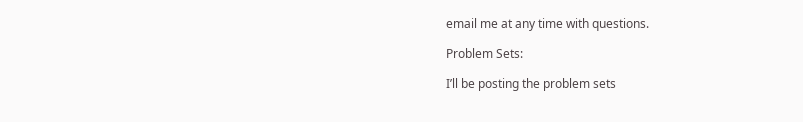email me at any time with questions.

Problem Sets:

I’ll be posting the problem sets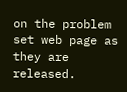on the problem set web page as they are released.